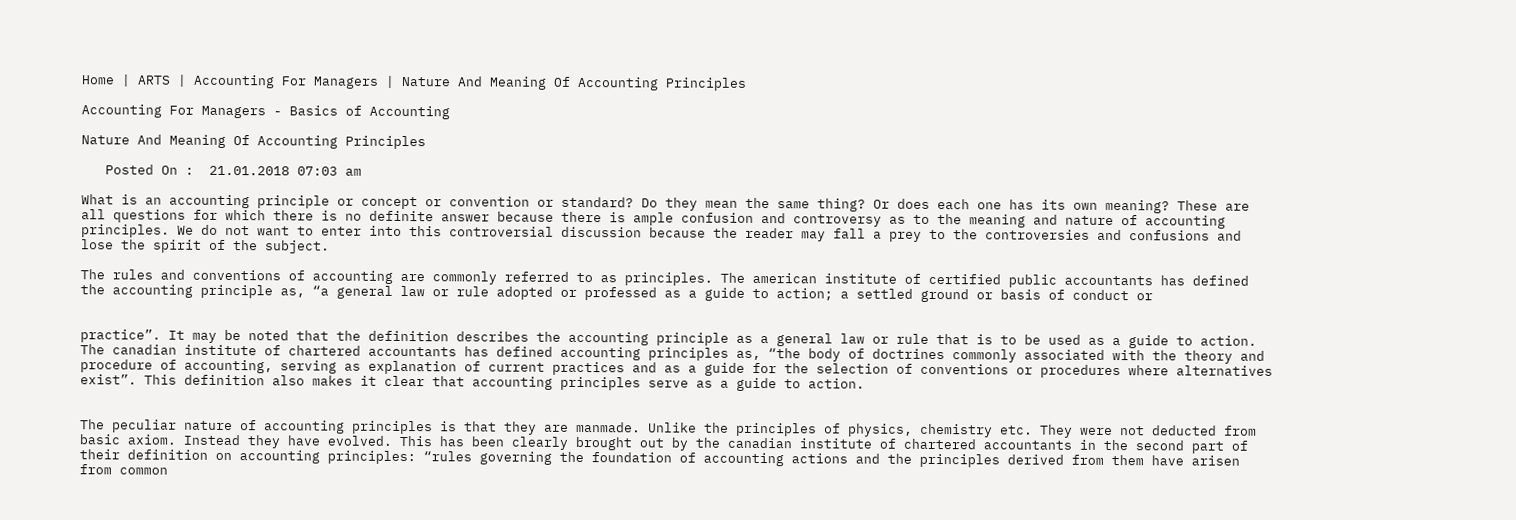Home | ARTS | Accounting For Managers | Nature And Meaning Of Accounting Principles

Accounting For Managers - Basics of Accounting

Nature And Meaning Of Accounting Principles

   Posted On :  21.01.2018 07:03 am

What is an accounting principle or concept or convention or standard? Do they mean the same thing? Or does each one has its own meaning? These are all questions for which there is no definite answer because there is ample confusion and controversy as to the meaning and nature of accounting principles. We do not want to enter into this controversial discussion because the reader may fall a prey to the controversies and confusions and lose the spirit of the subject.

The rules and conventions of accounting are commonly referred to as principles. The american institute of certified public accountants has defined the accounting principle as, “a general law or rule adopted or professed as a guide to action; a settled ground or basis of conduct or


practice”. It may be noted that the definition describes the accounting principle as a general law or rule that is to be used as a guide to action. The canadian institute of chartered accountants has defined accounting principles as, “the body of doctrines commonly associated with the theory and procedure of accounting, serving as explanation of current practices and as a guide for the selection of conventions or procedures where alternatives exist”. This definition also makes it clear that accounting principles serve as a guide to action.


The peculiar nature of accounting principles is that they are manmade. Unlike the principles of physics, chemistry etc. They were not deducted from basic axiom. Instead they have evolved. This has been clearly brought out by the canadian institute of chartered accountants in the second part of their definition on accounting principles: “rules governing the foundation of accounting actions and the principles derived from them have arisen from common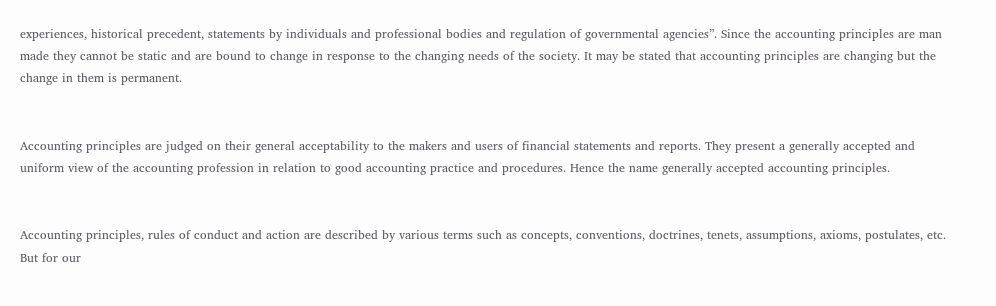experiences, historical precedent, statements by individuals and professional bodies and regulation of governmental agencies”. Since the accounting principles are man made they cannot be static and are bound to change in response to the changing needs of the society. It may be stated that accounting principles are changing but the change in them is permanent.


Accounting principles are judged on their general acceptability to the makers and users of financial statements and reports. They present a generally accepted and uniform view of the accounting profession in relation to good accounting practice and procedures. Hence the name generally accepted accounting principles.


Accounting principles, rules of conduct and action are described by various terms such as concepts, conventions, doctrines, tenets, assumptions, axioms, postulates, etc. But for our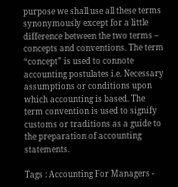purpose we shall use all these terms synonymously except for a little difference between the two terms – concepts and conventions. The term “concept” is used to connote accounting postulates i.e. Necessary assumptions or conditions upon which accounting is based. The term convention is used to signify customs or traditions as a guide to the preparation of accounting statements.

Tags : Accounting For Managers -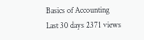Basics of Accounting
Last 30 days 2371 views